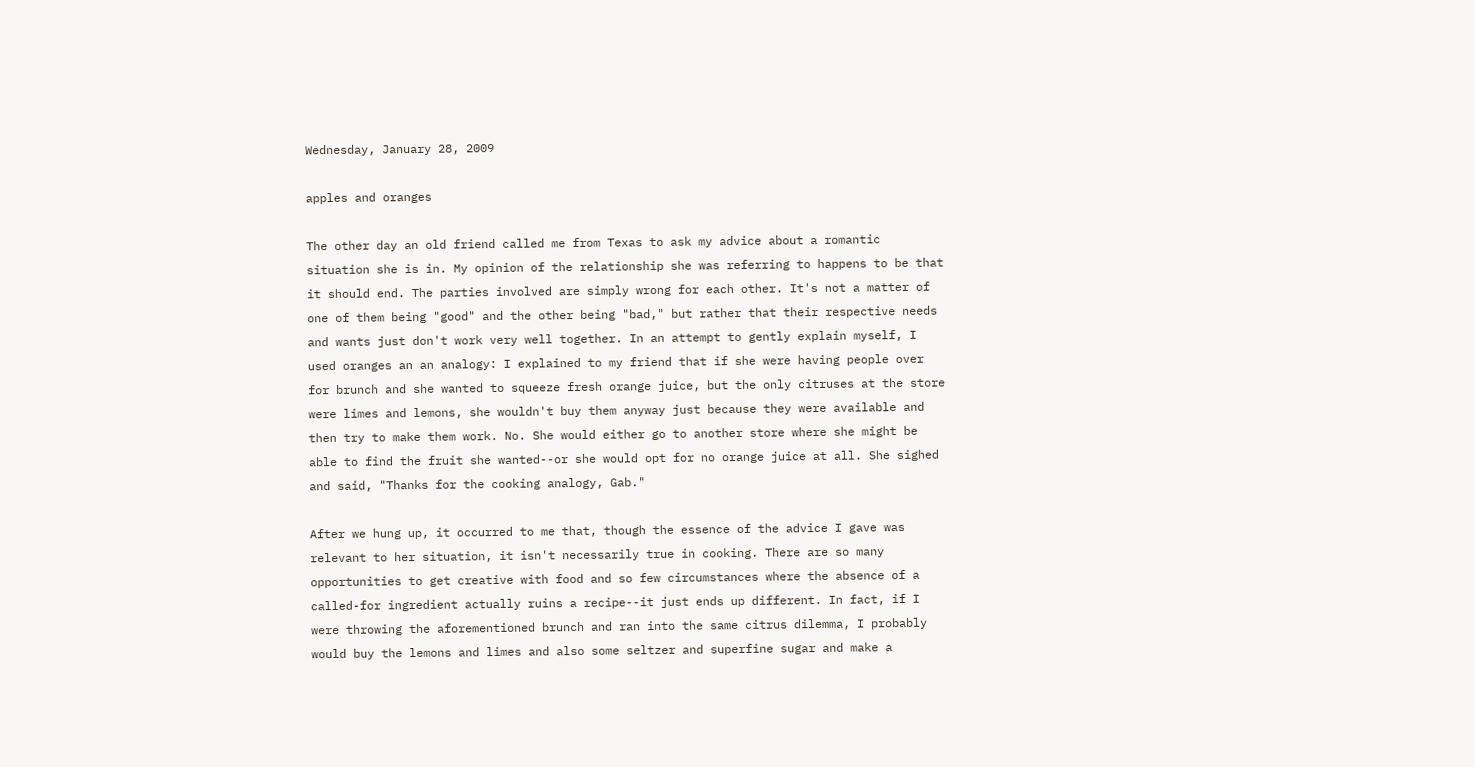Wednesday, January 28, 2009

apples and oranges

The other day an old friend called me from Texas to ask my advice about a romantic situation she is in. My opinion of the relationship she was referring to happens to be that it should end. The parties involved are simply wrong for each other. It's not a matter of one of them being "good" and the other being "bad," but rather that their respective needs and wants just don't work very well together. In an attempt to gently explain myself, I used oranges an an analogy: I explained to my friend that if she were having people over for brunch and she wanted to squeeze fresh orange juice, but the only citruses at the store were limes and lemons, she wouldn't buy them anyway just because they were available and then try to make them work. No. She would either go to another store where she might be able to find the fruit she wanted--or she would opt for no orange juice at all. She sighed and said, "Thanks for the cooking analogy, Gab."

After we hung up, it occurred to me that, though the essence of the advice I gave was relevant to her situation, it isn't necessarily true in cooking. There are so many opportunities to get creative with food and so few circumstances where the absence of a called-for ingredient actually ruins a recipe--it just ends up different. In fact, if I were throwing the aforementioned brunch and ran into the same citrus dilemma, I probably would buy the lemons and limes and also some seltzer and superfine sugar and make a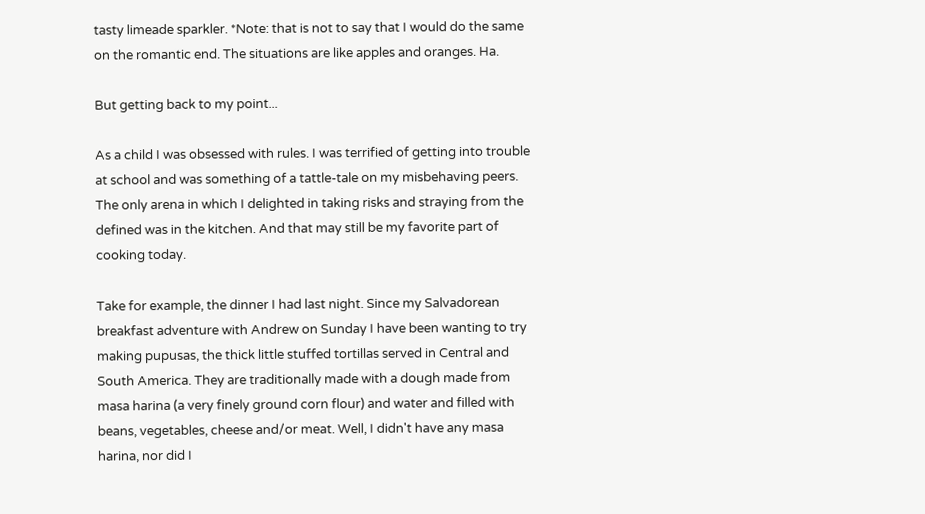tasty limeade sparkler. *Note: that is not to say that I would do the same on the romantic end. The situations are like apples and oranges. Ha.

But getting back to my point...

As a child I was obsessed with rules. I was terrified of getting into trouble at school and was something of a tattle-tale on my misbehaving peers. The only arena in which I delighted in taking risks and straying from the defined was in the kitchen. And that may still be my favorite part of cooking today.

Take for example, the dinner I had last night. Since my Salvadorean breakfast adventure with Andrew on Sunday I have been wanting to try making pupusas, the thick little stuffed tortillas served in Central and South America. They are traditionally made with a dough made from masa harina (a very finely ground corn flour) and water and filled with beans, vegetables, cheese and/or meat. Well, I didn't have any masa harina, nor did I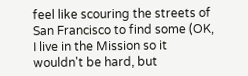feel like scouring the streets of San Francisco to find some (OK, I live in the Mission so it wouldn't be hard, but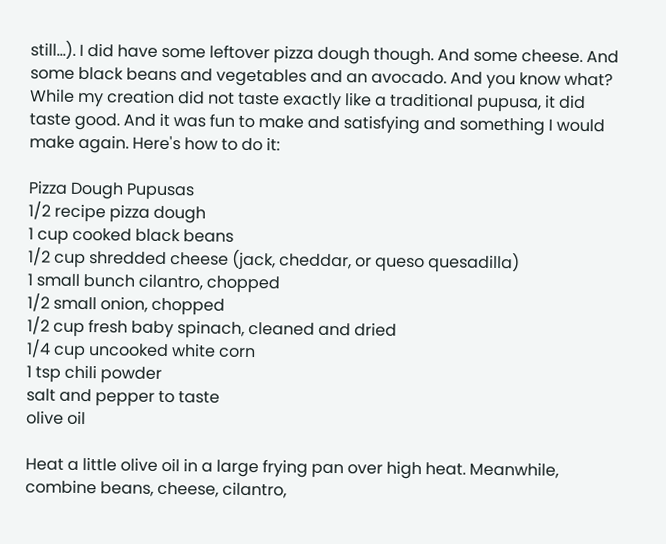still...). I did have some leftover pizza dough though. And some cheese. And some black beans and vegetables and an avocado. And you know what? While my creation did not taste exactly like a traditional pupusa, it did taste good. And it was fun to make and satisfying and something I would make again. Here's how to do it:

Pizza Dough Pupusas
1/2 recipe pizza dough
1 cup cooked black beans
1/2 cup shredded cheese (jack, cheddar, or queso quesadilla)
1 small bunch cilantro, chopped
1/2 small onion, chopped
1/2 cup fresh baby spinach, cleaned and dried
1/4 cup uncooked white corn
1 tsp chili powder
salt and pepper to taste
olive oil

Heat a little olive oil in a large frying pan over high heat. Meanwhile, combine beans, cheese, cilantro,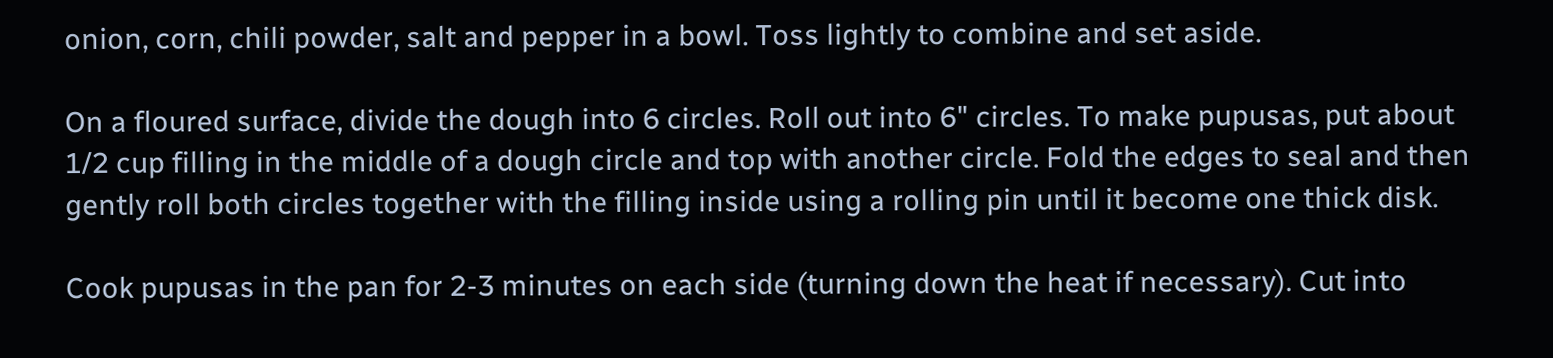onion, corn, chili powder, salt and pepper in a bowl. Toss lightly to combine and set aside.

On a floured surface, divide the dough into 6 circles. Roll out into 6" circles. To make pupusas, put about 1/2 cup filling in the middle of a dough circle and top with another circle. Fold the edges to seal and then gently roll both circles together with the filling inside using a rolling pin until it become one thick disk.

Cook pupusas in the pan for 2-3 minutes on each side (turning down the heat if necessary). Cut into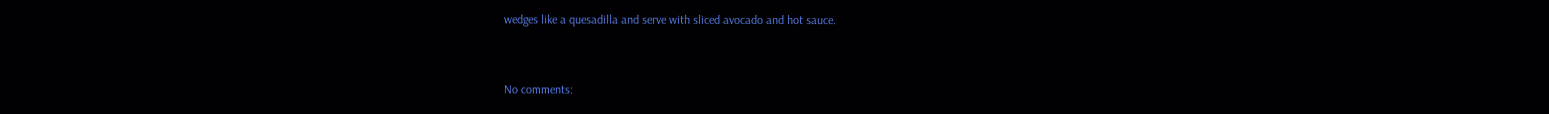wedges like a quesadilla and serve with sliced avocado and hot sauce.


No comments: